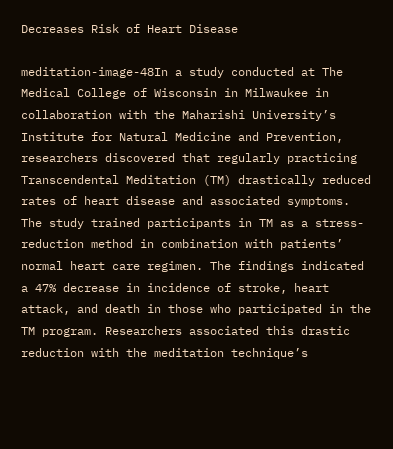Decreases Risk of Heart Disease

meditation-image-48In a study conducted at The Medical College of Wisconsin in Milwaukee in collaboration with the Maharishi University’s Institute for Natural Medicine and Prevention, researchers discovered that regularly practicing Transcendental Meditation (TM) drastically reduced rates of heart disease and associated symptoms. The study trained participants in TM as a stress-reduction method in combination with patients’ normal heart care regimen. The findings indicated a 47% decrease in incidence of stroke, heart attack, and death in those who participated in the TM program. Researchers associated this drastic reduction with the meditation technique’s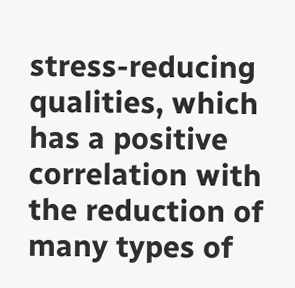stress-reducing qualities, which has a positive correlation with the reduction of many types of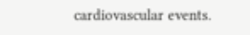cardiovascular events.